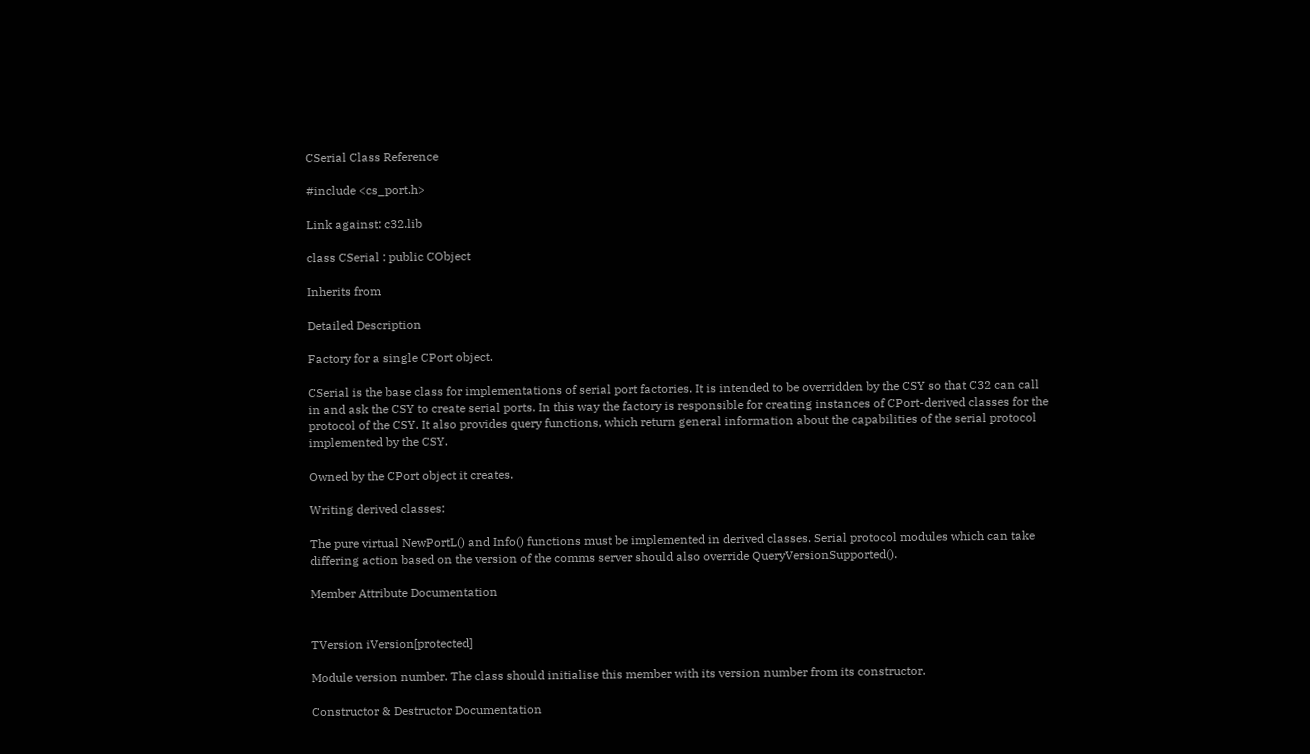CSerial Class Reference

#include <cs_port.h>

Link against: c32.lib

class CSerial : public CObject

Inherits from

Detailed Description

Factory for a single CPort object.

CSerial is the base class for implementations of serial port factories. It is intended to be overridden by the CSY so that C32 can call in and ask the CSY to create serial ports. In this way the factory is responsible for creating instances of CPort-derived classes for the protocol of the CSY. It also provides query functions, which return general information about the capabilities of the serial protocol implemented by the CSY.

Owned by the CPort object it creates.

Writing derived classes:

The pure virtual NewPortL() and Info() functions must be implemented in derived classes. Serial protocol modules which can take differing action based on the version of the comms server should also override QueryVersionSupported().

Member Attribute Documentation


TVersion iVersion[protected]

Module version number. The class should initialise this member with its version number from its constructor.

Constructor & Destructor Documentation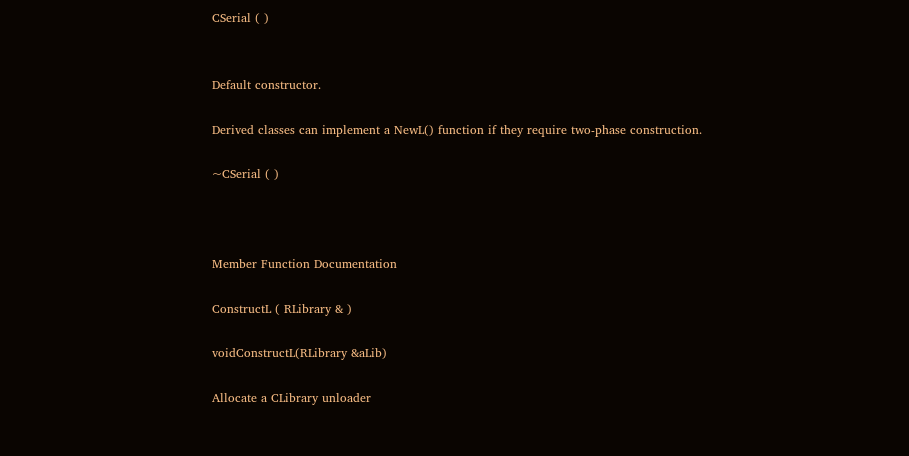CSerial ( )


Default constructor.

Derived classes can implement a NewL() function if they require two-phase construction.

~CSerial ( )



Member Function Documentation

ConstructL ( RLibrary & )

voidConstructL(RLibrary &aLib)

Allocate a CLibrary unloader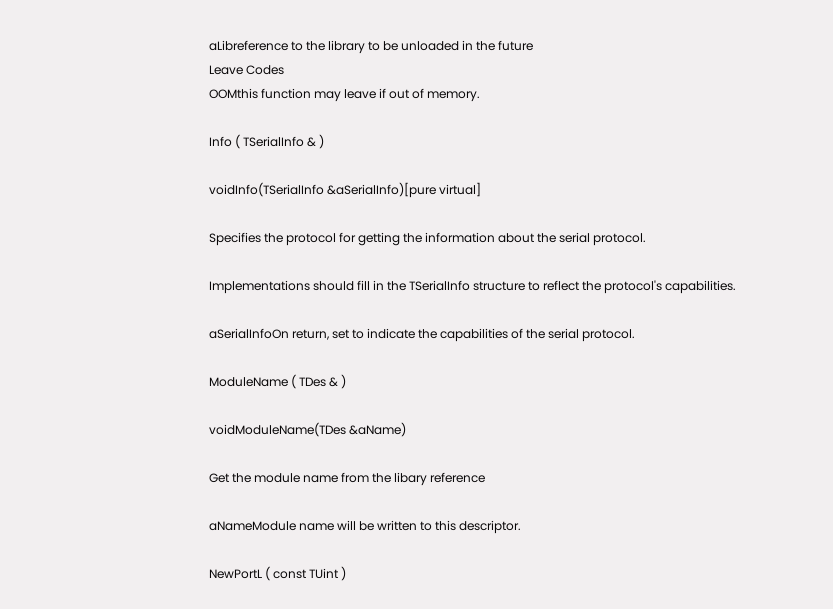aLibreference to the library to be unloaded in the future
Leave Codes
OOMthis function may leave if out of memory.

Info ( TSerialInfo & )

voidInfo(TSerialInfo &aSerialInfo)[pure virtual]

Specifies the protocol for getting the information about the serial protocol.

Implementations should fill in the TSerialInfo structure to reflect the protocol's capabilities.

aSerialInfoOn return, set to indicate the capabilities of the serial protocol.

ModuleName ( TDes & )

voidModuleName(TDes &aName)

Get the module name from the libary reference

aNameModule name will be written to this descriptor.

NewPortL ( const TUint )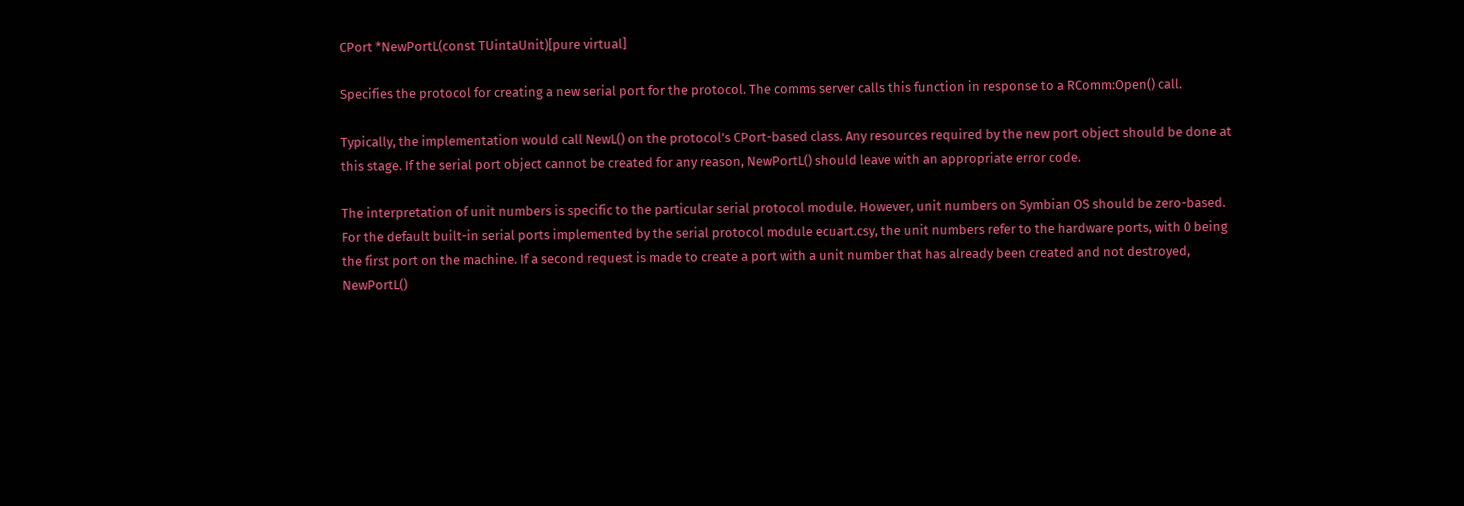CPort *NewPortL(const TUintaUnit)[pure virtual]

Specifies the protocol for creating a new serial port for the protocol. The comms server calls this function in response to a RComm:Open() call.

Typically, the implementation would call NewL() on the protocol's CPort-based class. Any resources required by the new port object should be done at this stage. If the serial port object cannot be created for any reason, NewPortL() should leave with an appropriate error code.

The interpretation of unit numbers is specific to the particular serial protocol module. However, unit numbers on Symbian OS should be zero-based. For the default built-in serial ports implemented by the serial protocol module ecuart.csy, the unit numbers refer to the hardware ports, with 0 being the first port on the machine. If a second request is made to create a port with a unit number that has already been created and not destroyed, NewPortL()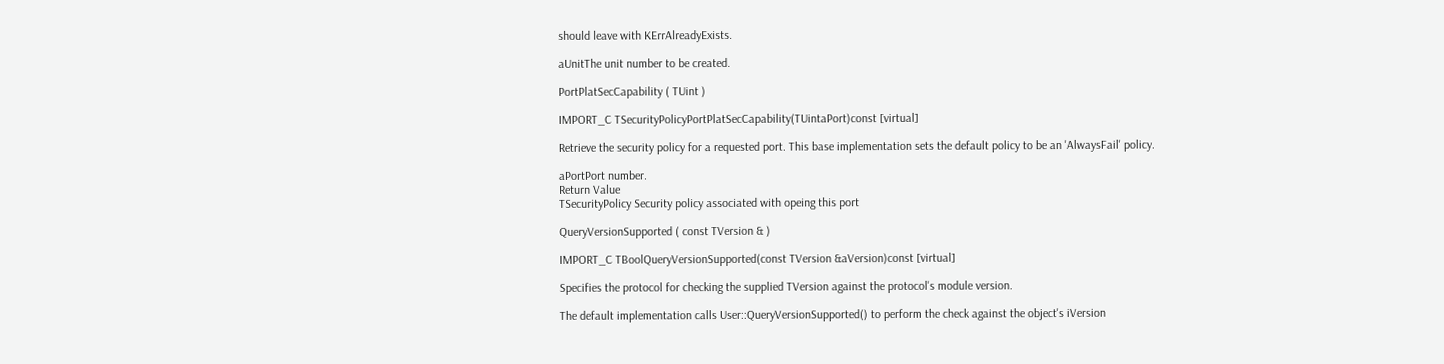should leave with KErrAlreadyExists.

aUnitThe unit number to be created.

PortPlatSecCapability ( TUint )

IMPORT_C TSecurityPolicyPortPlatSecCapability(TUintaPort)const [virtual]

Retrieve the security policy for a requested port. This base implementation sets the default policy to be an 'AlwaysFail' policy.

aPortPort number.
Return Value
TSecurityPolicy Security policy associated with opeing this port

QueryVersionSupported ( const TVersion & )

IMPORT_C TBoolQueryVersionSupported(const TVersion &aVersion)const [virtual]

Specifies the protocol for checking the supplied TVersion against the protocol's module version.

The default implementation calls User::QueryVersionSupported() to perform the check against the object's iVersion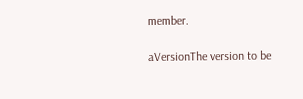member.

aVersionThe version to be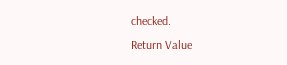checked.
Return Value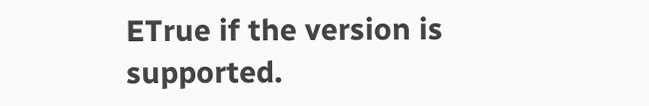ETrue if the version is supported.